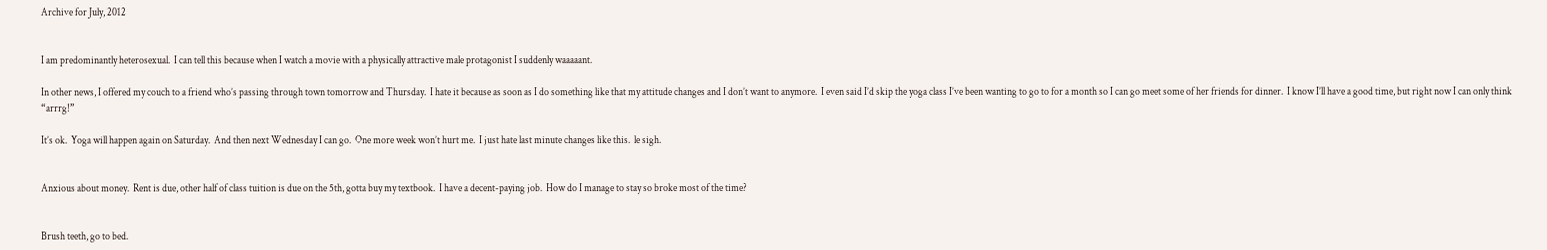Archive for July, 2012


I am predominantly heterosexual.  I can tell this because when I watch a movie with a physically attractive male protagonist I suddenly waaaaant.

In other news, I offered my couch to a friend who’s passing through town tomorrow and Thursday.  I hate it because as soon as I do something like that my attitude changes and I don’t want to anymore.  I even said I’d skip the yoga class I’ve been wanting to go to for a month so I can go meet some of her friends for dinner.  I know I’ll have a good time, but right now I can only think “arrrg!”

It’s ok.  Yoga will happen again on Saturday.  And then next Wednesday I can go.  One more week won’t hurt me.  I just hate last minute changes like this.  le sigh.


Anxious about money.  Rent is due, other half of class tuition is due on the 5th, gotta buy my textbook.  I have a decent-paying job.  How do I manage to stay so broke most of the time?


Brush teeth, go to bed.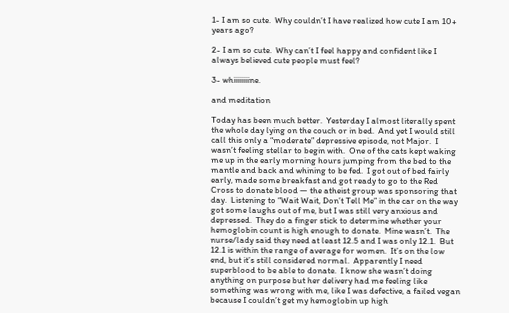1- I am so cute.  Why couldn’t I have realized how cute I am 10+ years ago?

2- I am so cute.  Why can’t I feel happy and confident like I always believed cute people must feel?

3- whiiiiiiiine.

and meditation

Today has been much better.  Yesterday I almost literally spent the whole day lying on the couch or in bed.  And yet I would still call this only a “moderate” depressive episode, not Major.  I wasn’t feeling stellar to begin with.  One of the cats kept waking me up in the early morning hours jumping from the bed to the mantle and back and whining to be fed.  I got out of bed fairly early, made some breakfast and got ready to go to the Red Cross to donate blood — the atheist group was sponsoring that day.  Listening to “Wait Wait, Don’t Tell Me” in the car on the way got some laughs out of me, but I was still very anxious and depressed.  They do a finger stick to determine whether your hemoglobin count is high enough to donate.  Mine wasn’t.  The nurse/lady said they need at least 12.5 and I was only 12.1.  But 12.1 is within the range of average for women.  It’s on the low end, but it’s still considered normal.  Apparently I need superblood to be able to donate.  I know she wasn’t doing anything on purpose but her delivery had me feeling like something was wrong with me, like I was defective, a failed vegan because I couldn’t get my hemoglobin up high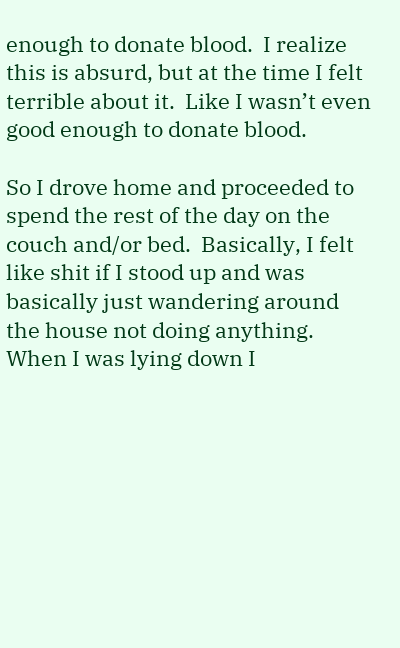enough to donate blood.  I realize this is absurd, but at the time I felt terrible about it.  Like I wasn’t even good enough to donate blood.

So I drove home and proceeded to spend the rest of the day on the couch and/or bed.  Basically, I felt like shit if I stood up and was basically just wandering around the house not doing anything.  When I was lying down I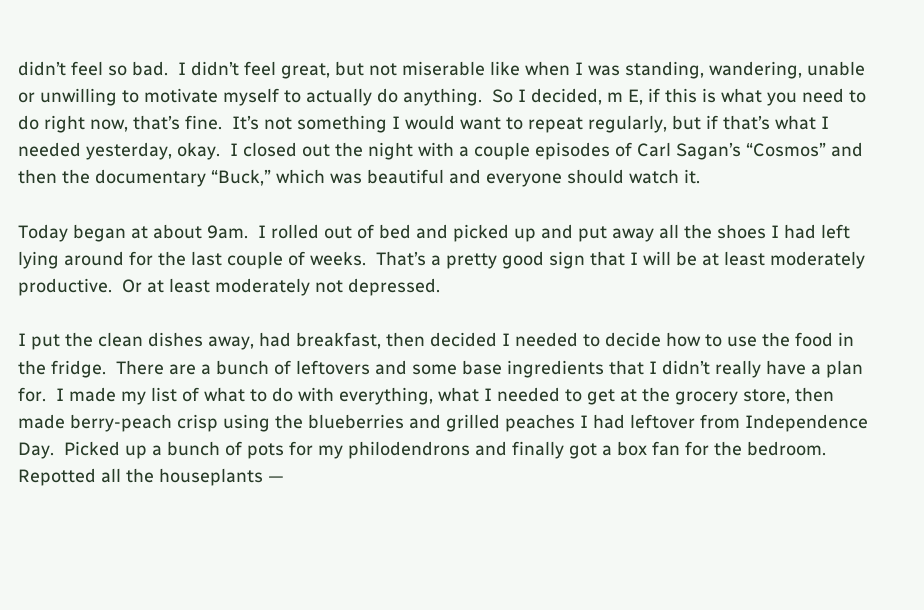didn’t feel so bad.  I didn’t feel great, but not miserable like when I was standing, wandering, unable or unwilling to motivate myself to actually do anything.  So I decided, m E, if this is what you need to do right now, that’s fine.  It’s not something I would want to repeat regularly, but if that’s what I needed yesterday, okay.  I closed out the night with a couple episodes of Carl Sagan’s “Cosmos” and then the documentary “Buck,” which was beautiful and everyone should watch it.

Today began at about 9am.  I rolled out of bed and picked up and put away all the shoes I had left lying around for the last couple of weeks.  That’s a pretty good sign that I will be at least moderately productive.  Or at least moderately not depressed.

I put the clean dishes away, had breakfast, then decided I needed to decide how to use the food in the fridge.  There are a bunch of leftovers and some base ingredients that I didn’t really have a plan for.  I made my list of what to do with everything, what I needed to get at the grocery store, then made berry-peach crisp using the blueberries and grilled peaches I had leftover from Independence Day.  Picked up a bunch of pots for my philodendrons and finally got a box fan for the bedroom.  Repotted all the houseplants —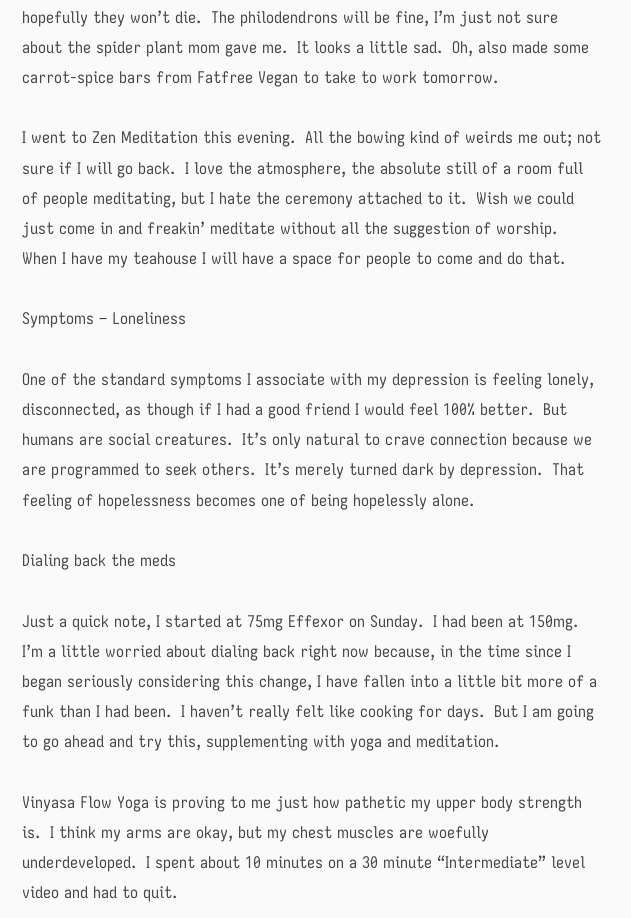hopefully they won’t die.  The philodendrons will be fine, I’m just not sure about the spider plant mom gave me.  It looks a little sad.  Oh, also made some carrot-spice bars from Fatfree Vegan to take to work tomorrow.

I went to Zen Meditation this evening.  All the bowing kind of weirds me out; not sure if I will go back.  I love the atmosphere, the absolute still of a room full of people meditating, but I hate the ceremony attached to it.  Wish we could just come in and freakin’ meditate without all the suggestion of worship.  When I have my teahouse I will have a space for people to come and do that.

Symptoms – Loneliness

One of the standard symptoms I associate with my depression is feeling lonely, disconnected, as though if I had a good friend I would feel 100% better.  But humans are social creatures.  It’s only natural to crave connection because we are programmed to seek others.  It’s merely turned dark by depression.  That feeling of hopelessness becomes one of being hopelessly alone.

Dialing back the meds

Just a quick note, I started at 75mg Effexor on Sunday.  I had been at 150mg.  I’m a little worried about dialing back right now because, in the time since I began seriously considering this change, I have fallen into a little bit more of a funk than I had been.  I haven’t really felt like cooking for days.  But I am going to go ahead and try this, supplementing with yoga and meditation.

Vinyasa Flow Yoga is proving to me just how pathetic my upper body strength is.  I think my arms are okay, but my chest muscles are woefully underdeveloped.  I spent about 10 minutes on a 30 minute “Intermediate” level video and had to quit.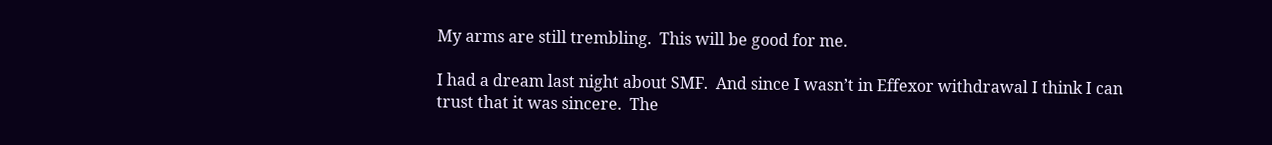My arms are still trembling.  This will be good for me.

I had a dream last night about SMF.  And since I wasn’t in Effexor withdrawal I think I can trust that it was sincere.  The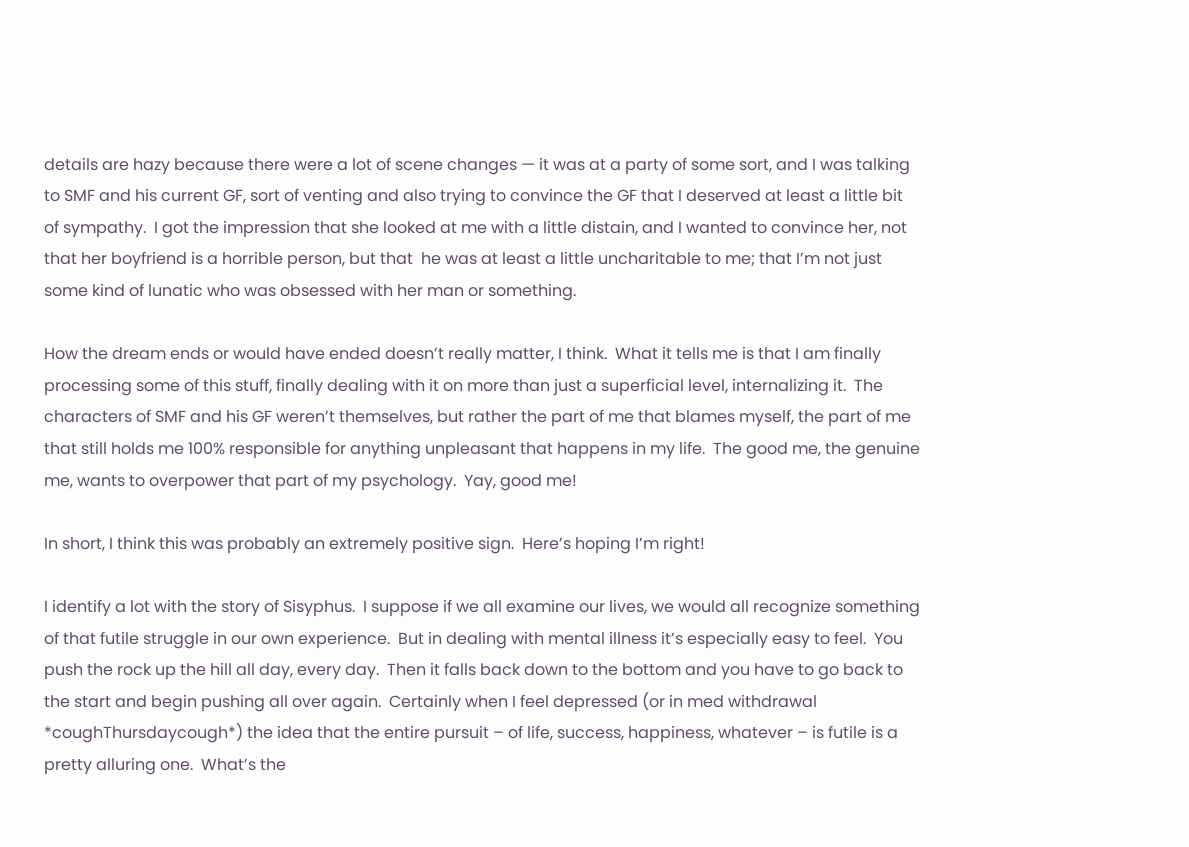details are hazy because there were a lot of scene changes — it was at a party of some sort, and I was talking to SMF and his current GF, sort of venting and also trying to convince the GF that I deserved at least a little bit of sympathy.  I got the impression that she looked at me with a little distain, and I wanted to convince her, not that her boyfriend is a horrible person, but that  he was at least a little uncharitable to me; that I’m not just some kind of lunatic who was obsessed with her man or something.

How the dream ends or would have ended doesn’t really matter, I think.  What it tells me is that I am finally processing some of this stuff, finally dealing with it on more than just a superficial level, internalizing it.  The characters of SMF and his GF weren’t themselves, but rather the part of me that blames myself, the part of me that still holds me 100% responsible for anything unpleasant that happens in my life.  The good me, the genuine me, wants to overpower that part of my psychology.  Yay, good me!

In short, I think this was probably an extremely positive sign.  Here’s hoping I’m right!

I identify a lot with the story of Sisyphus.  I suppose if we all examine our lives, we would all recognize something of that futile struggle in our own experience.  But in dealing with mental illness it’s especially easy to feel.  You push the rock up the hill all day, every day.  Then it falls back down to the bottom and you have to go back to the start and begin pushing all over again.  Certainly when I feel depressed (or in med withdrawal *coughThursdaycough*) the idea that the entire pursuit – of life, success, happiness, whatever – is futile is a pretty alluring one.  What’s the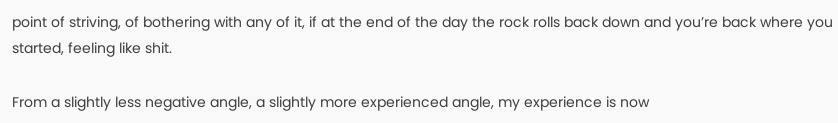point of striving, of bothering with any of it, if at the end of the day the rock rolls back down and you’re back where you started, feeling like shit.

From a slightly less negative angle, a slightly more experienced angle, my experience is now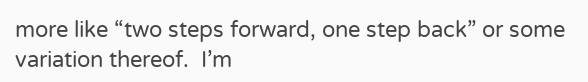more like “two steps forward, one step back” or some variation thereof.  I’m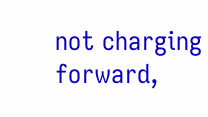not charging forward,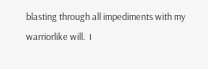blasting through all impediments with my warriorlike will.  I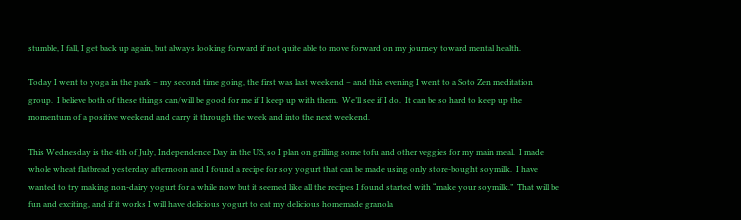stumble, I fall, I get back up again, but always looking forward if not quite able to move forward on my journey toward mental health.

Today I went to yoga in the park – my second time going, the first was last weekend – and this evening I went to a Soto Zen meditation group.  I believe both of these things can/will be good for me if I keep up with them.  We’ll see if I do.  It can be so hard to keep up the momentum of a positive weekend and carry it through the week and into the next weekend.

This Wednesday is the 4th of July, Independence Day in the US, so I plan on grilling some tofu and other veggies for my main meal.  I made whole wheat flatbread yesterday afternoon and I found a recipe for soy yogurt that can be made using only store-bought soymilk.  I have wanted to try making non-dairy yogurt for a while now but it seemed like all the recipes I found started with “make your soymilk.”  That will be fun and exciting, and if it works I will have delicious yogurt to eat my delicious homemade granola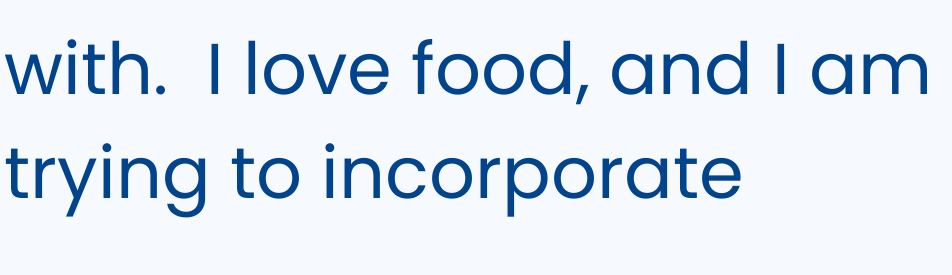with.  I love food, and I am trying to incorporate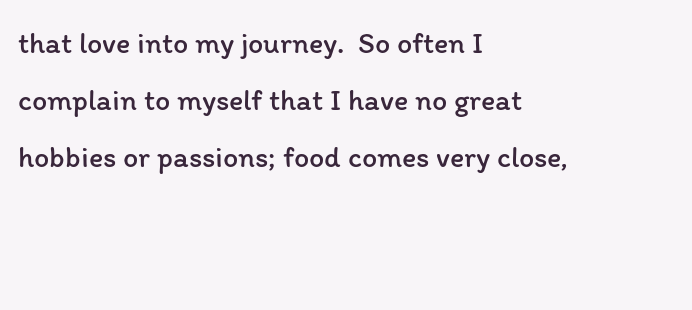that love into my journey.  So often I complain to myself that I have no great hobbies or passions; food comes very close,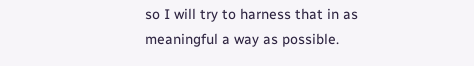so I will try to harness that in as meaningful a way as possible.